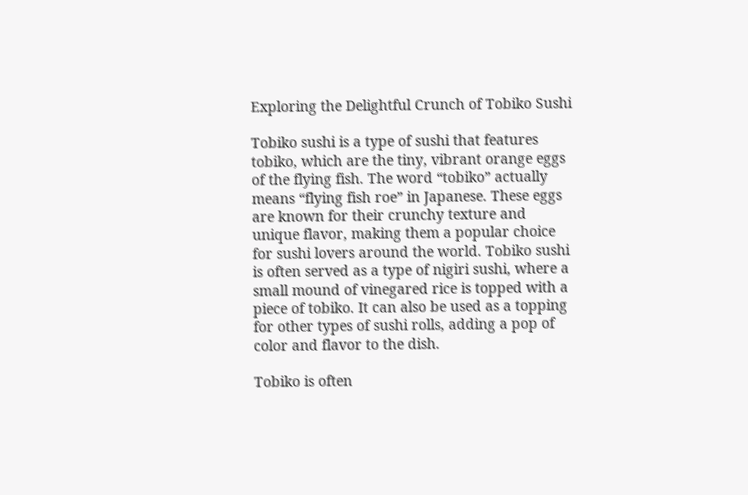Exploring the Delightful Crunch of Tobiko Sushi

Tobiko sushi is a type of sushi that features tobiko, which are the tiny, vibrant orange eggs of the flying fish. The word “tobiko” actually means “flying fish roe” in Japanese. These eggs are known for their crunchy texture and unique flavor, making them a popular choice for sushi lovers around the world. Tobiko sushi is often served as a type of nigiri sushi, where a small mound of vinegared rice is topped with a piece of tobiko. It can also be used as a topping for other types of sushi rolls, adding a pop of color and flavor to the dish.

Tobiko is often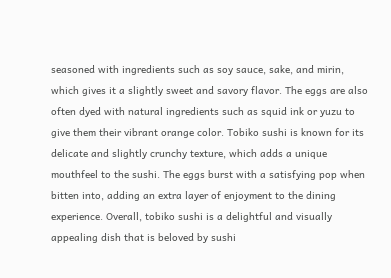seasoned with ingredients such as soy sauce, sake, and mirin, which gives it a slightly sweet and savory flavor. The eggs are also often dyed with natural ingredients such as squid ink or yuzu to give them their vibrant orange color. Tobiko sushi is known for its delicate and slightly crunchy texture, which adds a unique mouthfeel to the sushi. The eggs burst with a satisfying pop when bitten into, adding an extra layer of enjoyment to the dining experience. Overall, tobiko sushi is a delightful and visually appealing dish that is beloved by sushi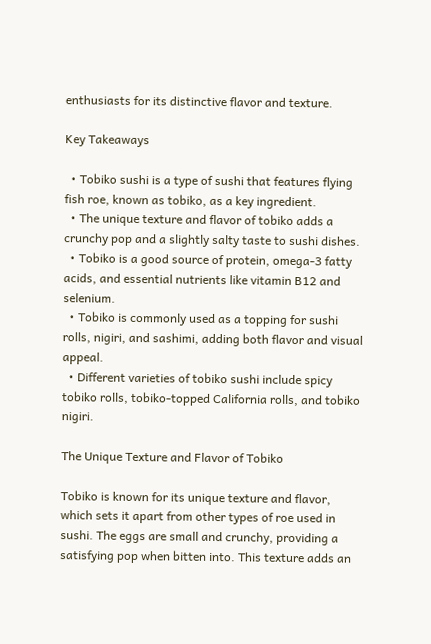enthusiasts for its distinctive flavor and texture.

Key Takeaways

  • Tobiko sushi is a type of sushi that features flying fish roe, known as tobiko, as a key ingredient.
  • The unique texture and flavor of tobiko adds a crunchy pop and a slightly salty taste to sushi dishes.
  • Tobiko is a good source of protein, omega-3 fatty acids, and essential nutrients like vitamin B12 and selenium.
  • Tobiko is commonly used as a topping for sushi rolls, nigiri, and sashimi, adding both flavor and visual appeal.
  • Different varieties of tobiko sushi include spicy tobiko rolls, tobiko-topped California rolls, and tobiko nigiri.

The Unique Texture and Flavor of Tobiko

Tobiko is known for its unique texture and flavor, which sets it apart from other types of roe used in sushi. The eggs are small and crunchy, providing a satisfying pop when bitten into. This texture adds an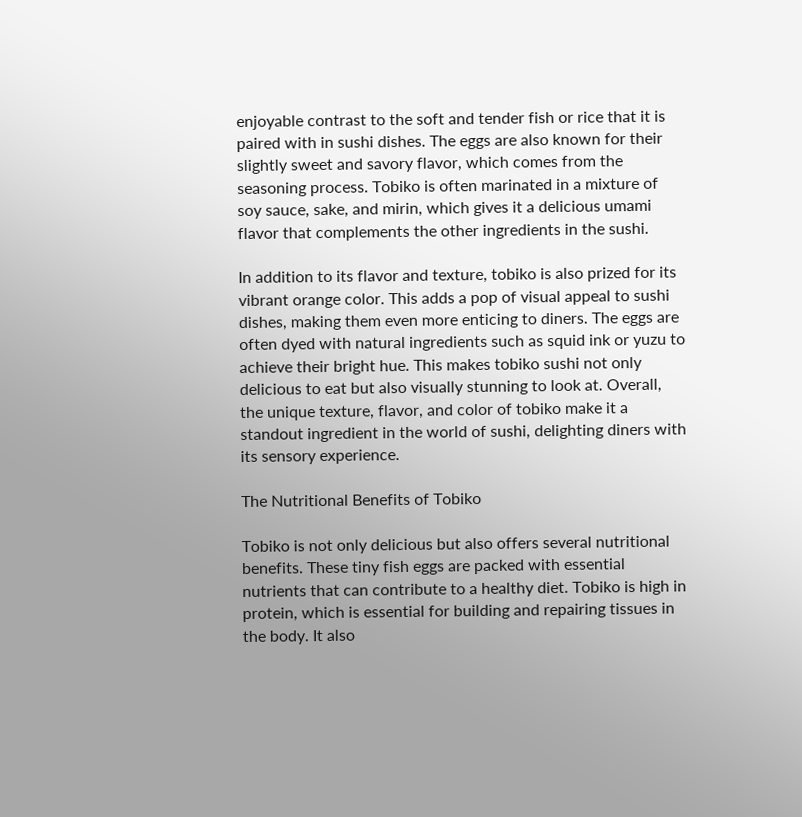enjoyable contrast to the soft and tender fish or rice that it is paired with in sushi dishes. The eggs are also known for their slightly sweet and savory flavor, which comes from the seasoning process. Tobiko is often marinated in a mixture of soy sauce, sake, and mirin, which gives it a delicious umami flavor that complements the other ingredients in the sushi.

In addition to its flavor and texture, tobiko is also prized for its vibrant orange color. This adds a pop of visual appeal to sushi dishes, making them even more enticing to diners. The eggs are often dyed with natural ingredients such as squid ink or yuzu to achieve their bright hue. This makes tobiko sushi not only delicious to eat but also visually stunning to look at. Overall, the unique texture, flavor, and color of tobiko make it a standout ingredient in the world of sushi, delighting diners with its sensory experience.

The Nutritional Benefits of Tobiko

Tobiko is not only delicious but also offers several nutritional benefits. These tiny fish eggs are packed with essential nutrients that can contribute to a healthy diet. Tobiko is high in protein, which is essential for building and repairing tissues in the body. It also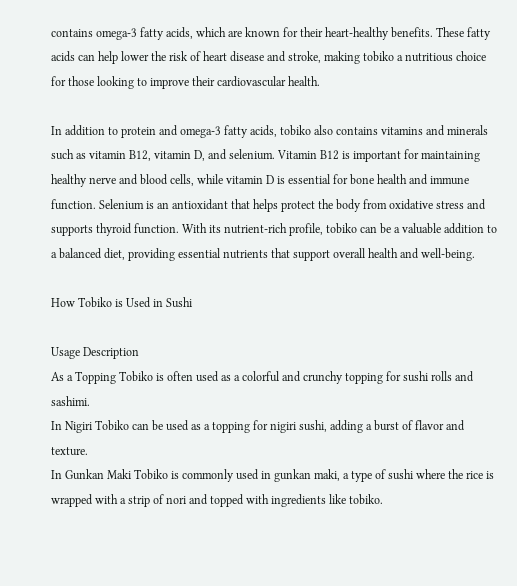contains omega-3 fatty acids, which are known for their heart-healthy benefits. These fatty acids can help lower the risk of heart disease and stroke, making tobiko a nutritious choice for those looking to improve their cardiovascular health.

In addition to protein and omega-3 fatty acids, tobiko also contains vitamins and minerals such as vitamin B12, vitamin D, and selenium. Vitamin B12 is important for maintaining healthy nerve and blood cells, while vitamin D is essential for bone health and immune function. Selenium is an antioxidant that helps protect the body from oxidative stress and supports thyroid function. With its nutrient-rich profile, tobiko can be a valuable addition to a balanced diet, providing essential nutrients that support overall health and well-being.

How Tobiko is Used in Sushi

Usage Description
As a Topping Tobiko is often used as a colorful and crunchy topping for sushi rolls and sashimi.
In Nigiri Tobiko can be used as a topping for nigiri sushi, adding a burst of flavor and texture.
In Gunkan Maki Tobiko is commonly used in gunkan maki, a type of sushi where the rice is wrapped with a strip of nori and topped with ingredients like tobiko.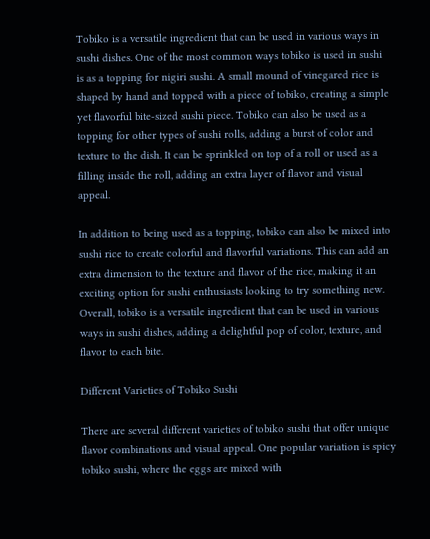Tobiko is a versatile ingredient that can be used in various ways in sushi dishes. One of the most common ways tobiko is used in sushi is as a topping for nigiri sushi. A small mound of vinegared rice is shaped by hand and topped with a piece of tobiko, creating a simple yet flavorful bite-sized sushi piece. Tobiko can also be used as a topping for other types of sushi rolls, adding a burst of color and texture to the dish. It can be sprinkled on top of a roll or used as a filling inside the roll, adding an extra layer of flavor and visual appeal.

In addition to being used as a topping, tobiko can also be mixed into sushi rice to create colorful and flavorful variations. This can add an extra dimension to the texture and flavor of the rice, making it an exciting option for sushi enthusiasts looking to try something new. Overall, tobiko is a versatile ingredient that can be used in various ways in sushi dishes, adding a delightful pop of color, texture, and flavor to each bite.

Different Varieties of Tobiko Sushi

There are several different varieties of tobiko sushi that offer unique flavor combinations and visual appeal. One popular variation is spicy tobiko sushi, where the eggs are mixed with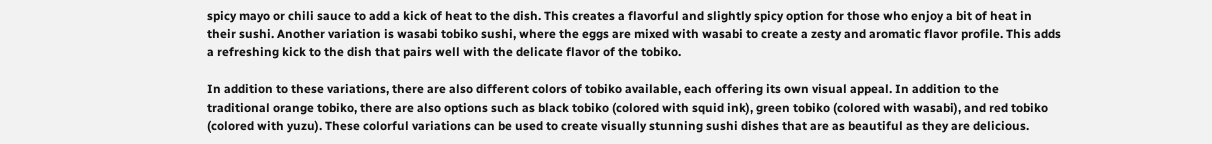spicy mayo or chili sauce to add a kick of heat to the dish. This creates a flavorful and slightly spicy option for those who enjoy a bit of heat in their sushi. Another variation is wasabi tobiko sushi, where the eggs are mixed with wasabi to create a zesty and aromatic flavor profile. This adds a refreshing kick to the dish that pairs well with the delicate flavor of the tobiko.

In addition to these variations, there are also different colors of tobiko available, each offering its own visual appeal. In addition to the traditional orange tobiko, there are also options such as black tobiko (colored with squid ink), green tobiko (colored with wasabi), and red tobiko (colored with yuzu). These colorful variations can be used to create visually stunning sushi dishes that are as beautiful as they are delicious.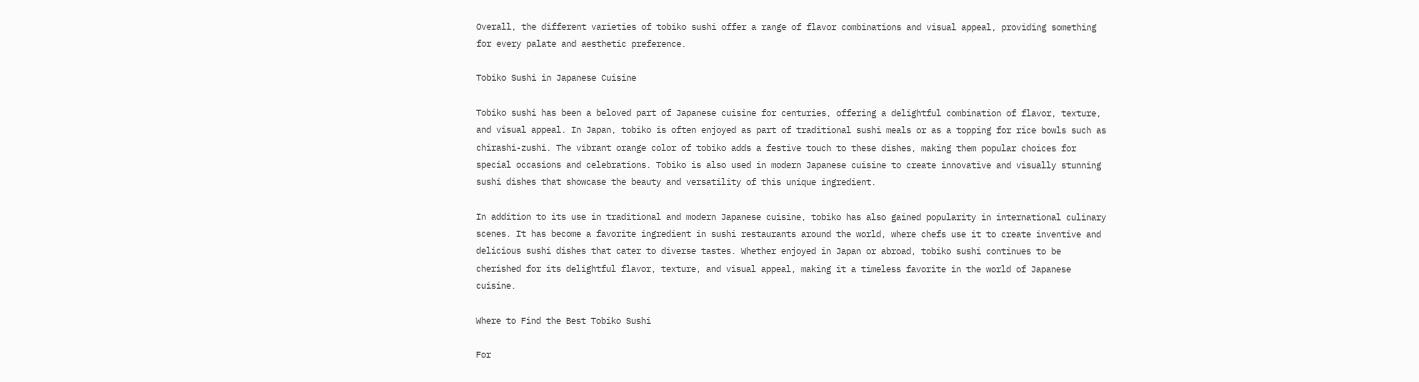Overall, the different varieties of tobiko sushi offer a range of flavor combinations and visual appeal, providing something for every palate and aesthetic preference.

Tobiko Sushi in Japanese Cuisine

Tobiko sushi has been a beloved part of Japanese cuisine for centuries, offering a delightful combination of flavor, texture, and visual appeal. In Japan, tobiko is often enjoyed as part of traditional sushi meals or as a topping for rice bowls such as chirashi-zushi. The vibrant orange color of tobiko adds a festive touch to these dishes, making them popular choices for special occasions and celebrations. Tobiko is also used in modern Japanese cuisine to create innovative and visually stunning sushi dishes that showcase the beauty and versatility of this unique ingredient.

In addition to its use in traditional and modern Japanese cuisine, tobiko has also gained popularity in international culinary scenes. It has become a favorite ingredient in sushi restaurants around the world, where chefs use it to create inventive and delicious sushi dishes that cater to diverse tastes. Whether enjoyed in Japan or abroad, tobiko sushi continues to be cherished for its delightful flavor, texture, and visual appeal, making it a timeless favorite in the world of Japanese cuisine.

Where to Find the Best Tobiko Sushi

For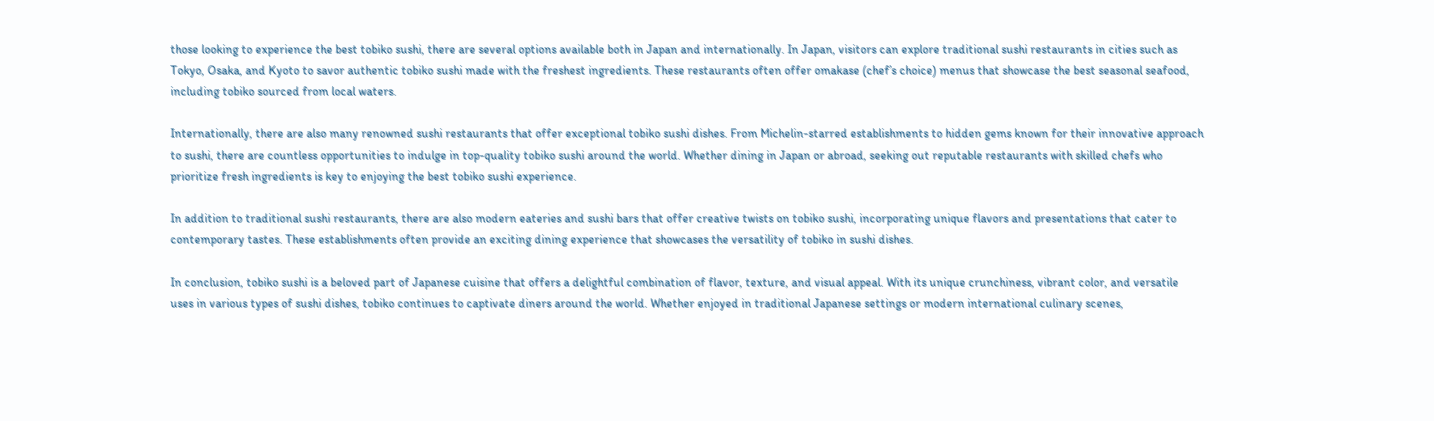those looking to experience the best tobiko sushi, there are several options available both in Japan and internationally. In Japan, visitors can explore traditional sushi restaurants in cities such as Tokyo, Osaka, and Kyoto to savor authentic tobiko sushi made with the freshest ingredients. These restaurants often offer omakase (chef’s choice) menus that showcase the best seasonal seafood, including tobiko sourced from local waters.

Internationally, there are also many renowned sushi restaurants that offer exceptional tobiko sushi dishes. From Michelin-starred establishments to hidden gems known for their innovative approach to sushi, there are countless opportunities to indulge in top-quality tobiko sushi around the world. Whether dining in Japan or abroad, seeking out reputable restaurants with skilled chefs who prioritize fresh ingredients is key to enjoying the best tobiko sushi experience.

In addition to traditional sushi restaurants, there are also modern eateries and sushi bars that offer creative twists on tobiko sushi, incorporating unique flavors and presentations that cater to contemporary tastes. These establishments often provide an exciting dining experience that showcases the versatility of tobiko in sushi dishes.

In conclusion, tobiko sushi is a beloved part of Japanese cuisine that offers a delightful combination of flavor, texture, and visual appeal. With its unique crunchiness, vibrant color, and versatile uses in various types of sushi dishes, tobiko continues to captivate diners around the world. Whether enjoyed in traditional Japanese settings or modern international culinary scenes,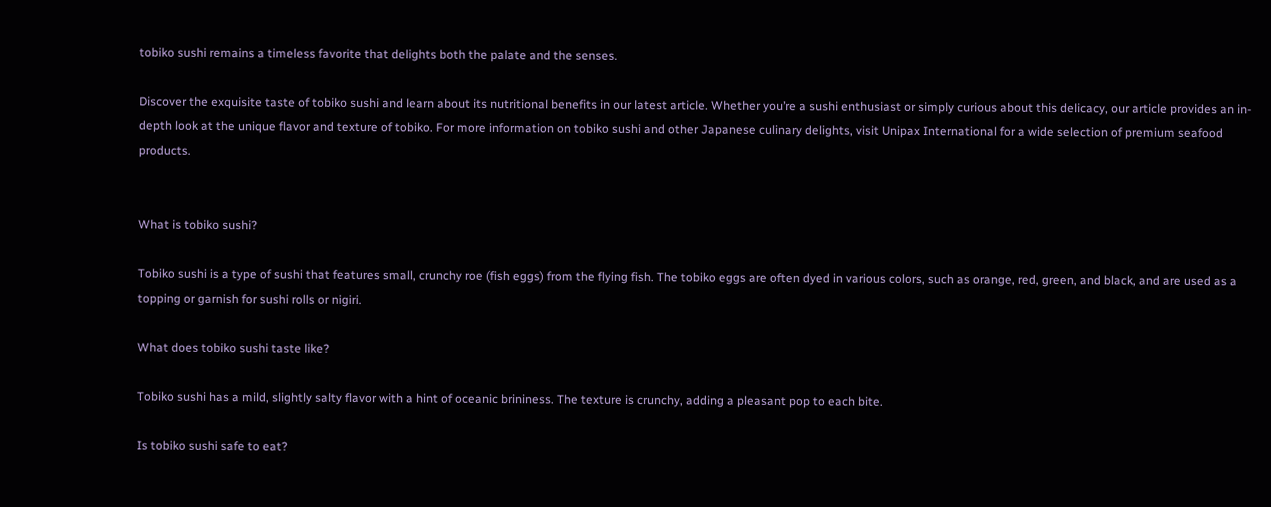tobiko sushi remains a timeless favorite that delights both the palate and the senses.

Discover the exquisite taste of tobiko sushi and learn about its nutritional benefits in our latest article. Whether you’re a sushi enthusiast or simply curious about this delicacy, our article provides an in-depth look at the unique flavor and texture of tobiko. For more information on tobiko sushi and other Japanese culinary delights, visit Unipax International for a wide selection of premium seafood products.


What is tobiko sushi?

Tobiko sushi is a type of sushi that features small, crunchy roe (fish eggs) from the flying fish. The tobiko eggs are often dyed in various colors, such as orange, red, green, and black, and are used as a topping or garnish for sushi rolls or nigiri.

What does tobiko sushi taste like?

Tobiko sushi has a mild, slightly salty flavor with a hint of oceanic brininess. The texture is crunchy, adding a pleasant pop to each bite.

Is tobiko sushi safe to eat?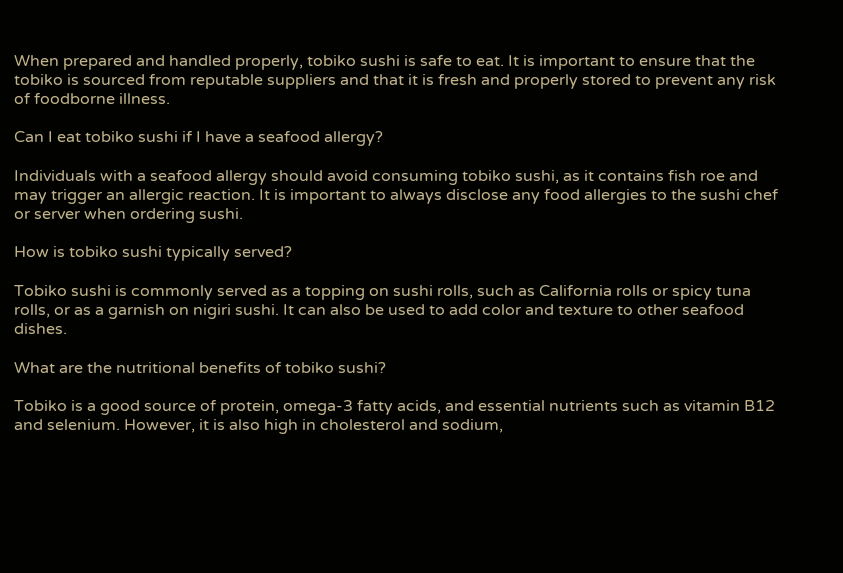When prepared and handled properly, tobiko sushi is safe to eat. It is important to ensure that the tobiko is sourced from reputable suppliers and that it is fresh and properly stored to prevent any risk of foodborne illness.

Can I eat tobiko sushi if I have a seafood allergy?

Individuals with a seafood allergy should avoid consuming tobiko sushi, as it contains fish roe and may trigger an allergic reaction. It is important to always disclose any food allergies to the sushi chef or server when ordering sushi.

How is tobiko sushi typically served?

Tobiko sushi is commonly served as a topping on sushi rolls, such as California rolls or spicy tuna rolls, or as a garnish on nigiri sushi. It can also be used to add color and texture to other seafood dishes.

What are the nutritional benefits of tobiko sushi?

Tobiko is a good source of protein, omega-3 fatty acids, and essential nutrients such as vitamin B12 and selenium. However, it is also high in cholesterol and sodium,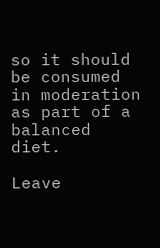so it should be consumed in moderation as part of a balanced diet.

Leave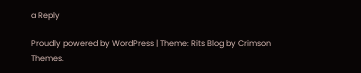a Reply

Proudly powered by WordPress | Theme: Rits Blog by Crimson Themes.